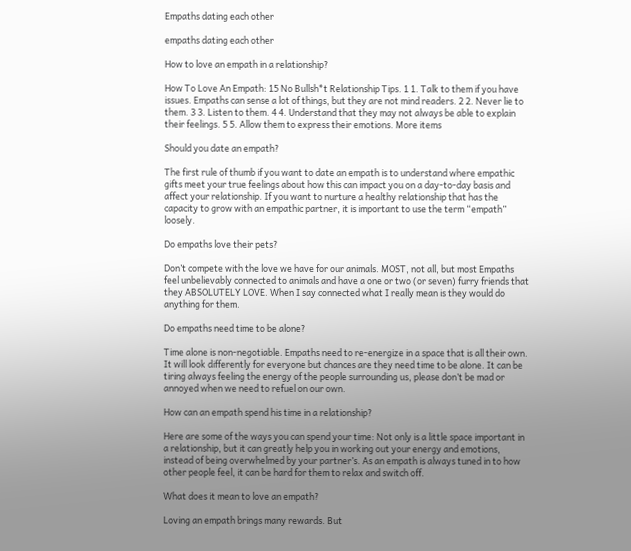Empaths dating each other

empaths dating each other

How to love an empath in a relationship?

How To Love An Empath: 15 No Bullsh*t Relationship Tips. 1 1. Talk to them if you have issues. Empaths can sense a lot of things, but they are not mind readers. 2 2. Never lie to them. 3 3. Listen to them. 4 4. Understand that they may not always be able to explain their feelings. 5 5. Allow them to express their emotions. More items

Should you date an empath?

The first rule of thumb if you want to date an empath is to understand where empathic gifts meet your true feelings about how this can impact you on a day-to-day basis and affect your relationship. If you want to nurture a healthy relationship that has the capacity to grow with an empathic partner, it is important to use the term “empath” loosely.

Do empaths love their pets?

Don’t compete with the love we have for our animals. MOST, not all, but most Empaths feel unbelievably connected to animals and have a one or two (or seven) furry friends that they ABSOLUTELY LOVE. When I say connected what I really mean is they would do anything for them.

Do empaths need time to be alone?

Time alone is non-negotiable. Empaths need to re-energize in a space that is all their own. It will look differently for everyone but chances are they need time to be alone. It can be tiring always feeling the energy of the people surrounding us, please don’t be mad or annoyed when we need to refuel on our own.

How can an empath spend his time in a relationship?

Here are some of the ways you can spend your time: Not only is a little space important in a relationship, but it can greatly help you in working out your energy and emotions, instead of being overwhelmed by your partner’s. As an empath is always tuned in to how other people feel, it can be hard for them to relax and switch off.

What does it mean to love an empath?

Loving an empath brings many rewards. But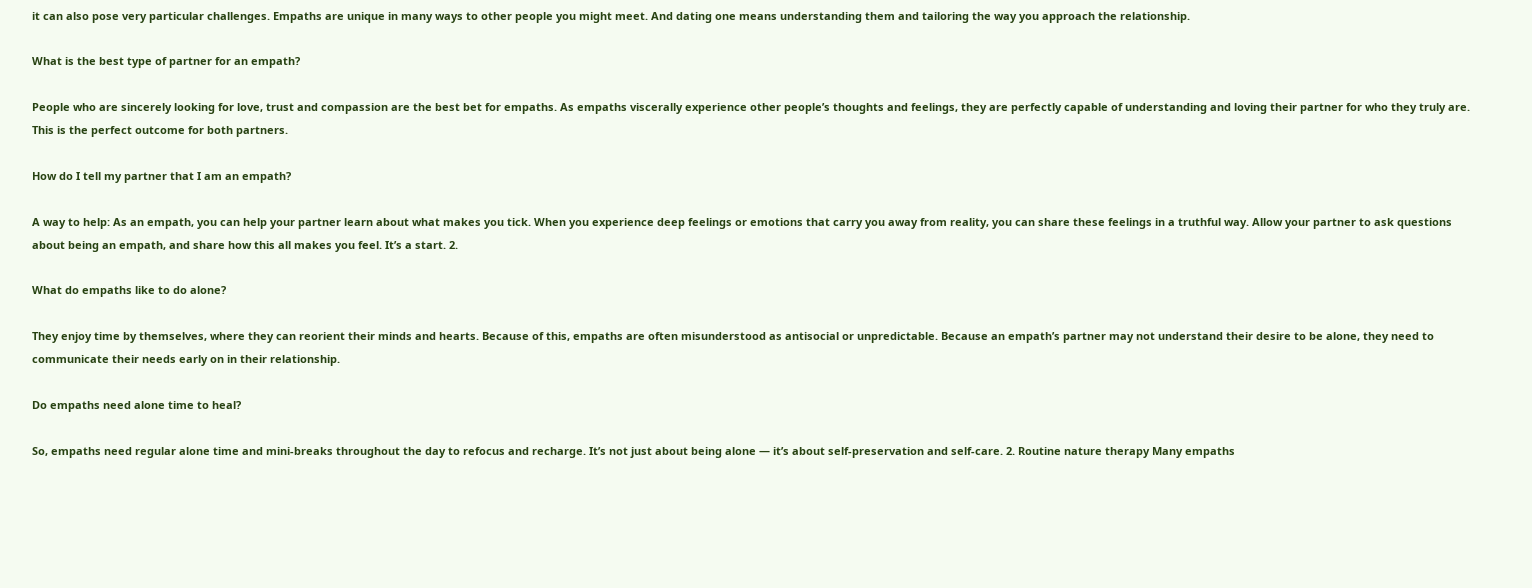it can also pose very particular challenges. Empaths are unique in many ways to other people you might meet. And dating one means understanding them and tailoring the way you approach the relationship.

What is the best type of partner for an empath?

People who are sincerely looking for love, trust and compassion are the best bet for empaths. As empaths viscerally experience other people’s thoughts and feelings, they are perfectly capable of understanding and loving their partner for who they truly are. This is the perfect outcome for both partners.

How do I tell my partner that I am an empath?

A way to help: As an empath, you can help your partner learn about what makes you tick. When you experience deep feelings or emotions that carry you away from reality, you can share these feelings in a truthful way. Allow your partner to ask questions about being an empath, and share how this all makes you feel. It’s a start. 2.

What do empaths like to do alone?

They enjoy time by themselves, where they can reorient their minds and hearts. Because of this, empaths are often misunderstood as antisocial or unpredictable. Because an empath’s partner may not understand their desire to be alone, they need to communicate their needs early on in their relationship.

Do empaths need alone time to heal?

So, empaths need regular alone time and mini-breaks throughout the day to refocus and recharge. It’s not just about being alone — it’s about self-preservation and self-care. 2. Routine nature therapy Many empaths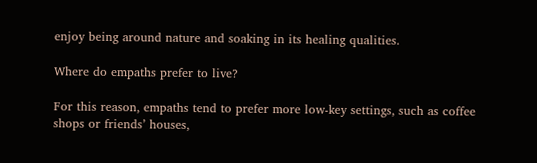enjoy being around nature and soaking in its healing qualities.

Where do empaths prefer to live?

For this reason, empaths tend to prefer more low-key settings, such as coffee shops or friends’ houses,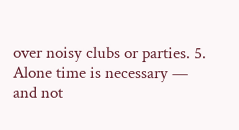over noisy clubs or parties. 5. Alone time is necessary — and not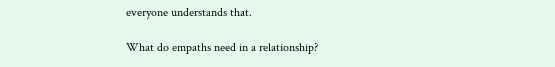everyone understands that.

What do empaths need in a relationship?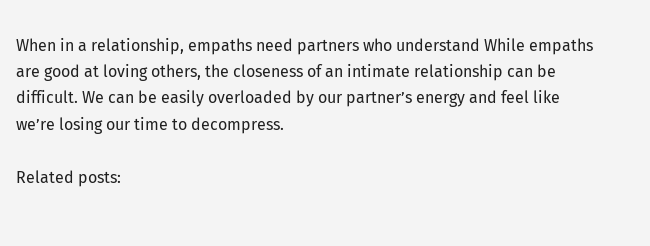When in a relationship, empaths need partners who understand While empaths are good at loving others, the closeness of an intimate relationship can be difficult. We can be easily overloaded by our partner’s energy and feel like we’re losing our time to decompress.

Related posts: